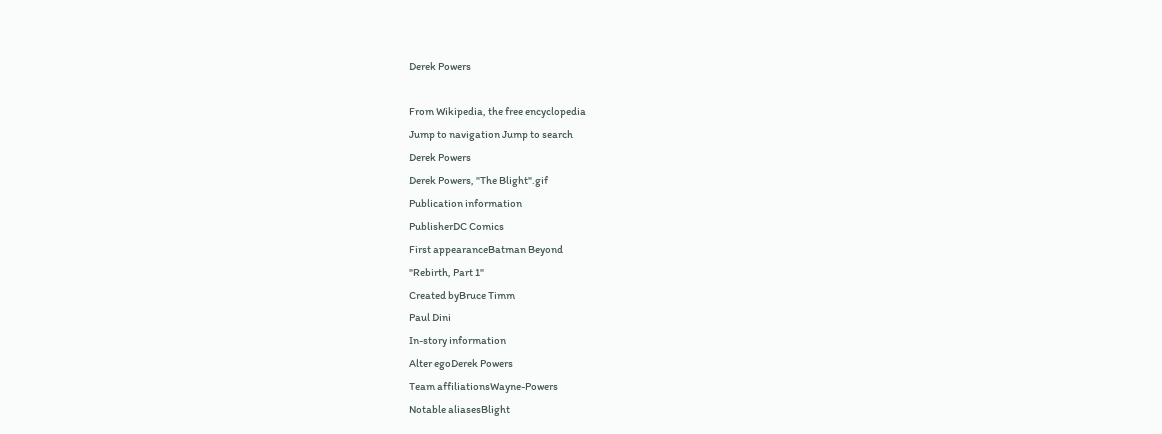Derek Powers

From Wikipedia, the free encyclopedia
Jump to navigation Jump to search
Derek Powers
Derek Powers, "The Blight".gif
Publication information
PublisherDC Comics
First appearanceBatman Beyond
"Rebirth, Part 1"
Created byBruce Timm
Paul Dini
In-story information
Alter egoDerek Powers
Team affiliationsWayne-Powers
Notable aliasesBlight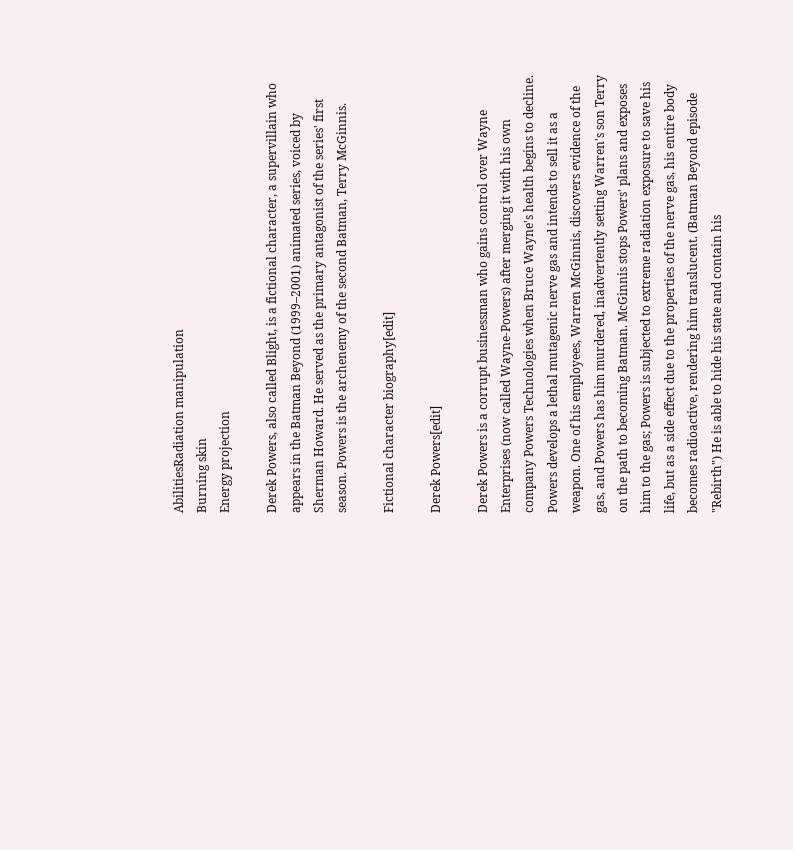AbilitiesRadiation manipulation
Burning skin
Energy projection

Derek Powers, also called Blight, is a fictional character, a supervillain who appears in the Batman Beyond (1999–2001) animated series, voiced by Sherman Howard. He served as the primary antagonist of the series' first season. Powers is the archenemy of the second Batman, Terry McGinnis.

Fictional character biography[edit]

Derek Powers[edit]

Derek Powers is a corrupt businessman who gains control over Wayne Enterprises (now called Wayne-Powers) after merging it with his own company Powers Technologies when Bruce Wayne's health begins to decline. Powers develops a lethal mutagenic nerve gas and intends to sell it as a weapon. One of his employees, Warren McGinnis, discovers evidence of the gas, and Powers has him murdered, inadvertently setting Warren's son Terry on the path to becoming Batman. McGinnis stops Powers' plans and exposes him to the gas; Powers is subjected to extreme radiation exposure to save his life, but as a side effect due to the properties of the nerve gas, his entire body becomes radioactive, rendering him translucent. (Batman Beyond episode "Rebirth") He is able to hide his state and contain his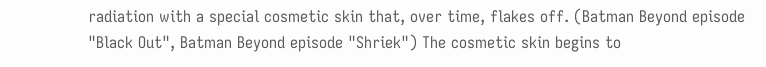radiation with a special cosmetic skin that, over time, flakes off. (Batman Beyond episode "Black Out", Batman Beyond episode "Shriek") The cosmetic skin begins to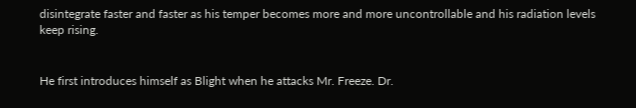disintegrate faster and faster as his temper becomes more and more uncontrollable and his radiation levels keep rising.


He first introduces himself as Blight when he attacks Mr. Freeze. Dr.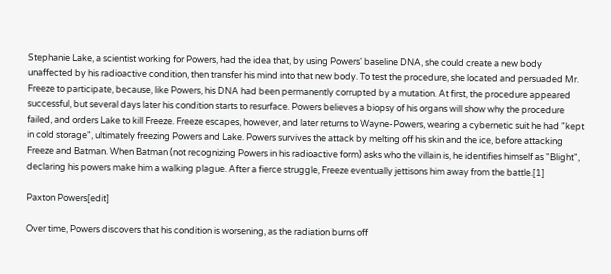Stephanie Lake, a scientist working for Powers, had the idea that, by using Powers' baseline DNA, she could create a new body unaffected by his radioactive condition, then transfer his mind into that new body. To test the procedure, she located and persuaded Mr. Freeze to participate, because, like Powers, his DNA had been permanently corrupted by a mutation. At first, the procedure appeared successful, but several days later his condition starts to resurface. Powers believes a biopsy of his organs will show why the procedure failed, and orders Lake to kill Freeze. Freeze escapes, however, and later returns to Wayne-Powers, wearing a cybernetic suit he had "kept in cold storage", ultimately freezing Powers and Lake. Powers survives the attack by melting off his skin and the ice, before attacking Freeze and Batman. When Batman (not recognizing Powers in his radioactive form) asks who the villain is, he identifies himself as "Blight", declaring his powers make him a walking plague. After a fierce struggle, Freeze eventually jettisons him away from the battle.[1]

Paxton Powers[edit]

Over time, Powers discovers that his condition is worsening, as the radiation burns off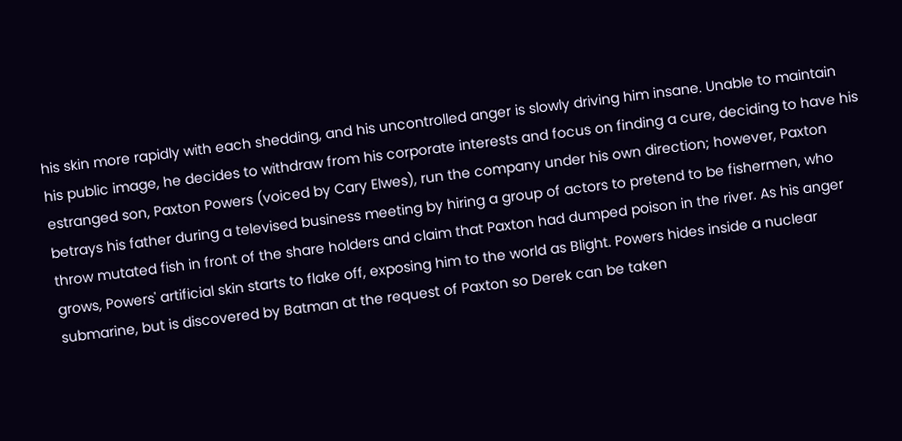his skin more rapidly with each shedding, and his uncontrolled anger is slowly driving him insane. Unable to maintain his public image, he decides to withdraw from his corporate interests and focus on finding a cure, deciding to have his estranged son, Paxton Powers (voiced by Cary Elwes), run the company under his own direction; however, Paxton betrays his father during a televised business meeting by hiring a group of actors to pretend to be fishermen, who throw mutated fish in front of the share holders and claim that Paxton had dumped poison in the river. As his anger grows, Powers' artificial skin starts to flake off, exposing him to the world as Blight. Powers hides inside a nuclear submarine, but is discovered by Batman at the request of Paxton so Derek can be taken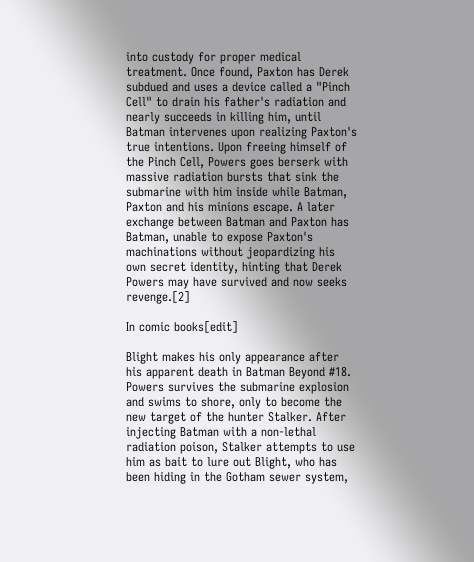into custody for proper medical treatment. Once found, Paxton has Derek subdued and uses a device called a "Pinch Cell" to drain his father's radiation and nearly succeeds in killing him, until Batman intervenes upon realizing Paxton's true intentions. Upon freeing himself of the Pinch Cell, Powers goes berserk with massive radiation bursts that sink the submarine with him inside while Batman, Paxton and his minions escape. A later exchange between Batman and Paxton has Batman, unable to expose Paxton's machinations without jeopardizing his own secret identity, hinting that Derek Powers may have survived and now seeks revenge.[2]

In comic books[edit]

Blight makes his only appearance after his apparent death in Batman Beyond #18. Powers survives the submarine explosion and swims to shore, only to become the new target of the hunter Stalker. After injecting Batman with a non-lethal radiation poison, Stalker attempts to use him as bait to lure out Blight, who has been hiding in the Gotham sewer system,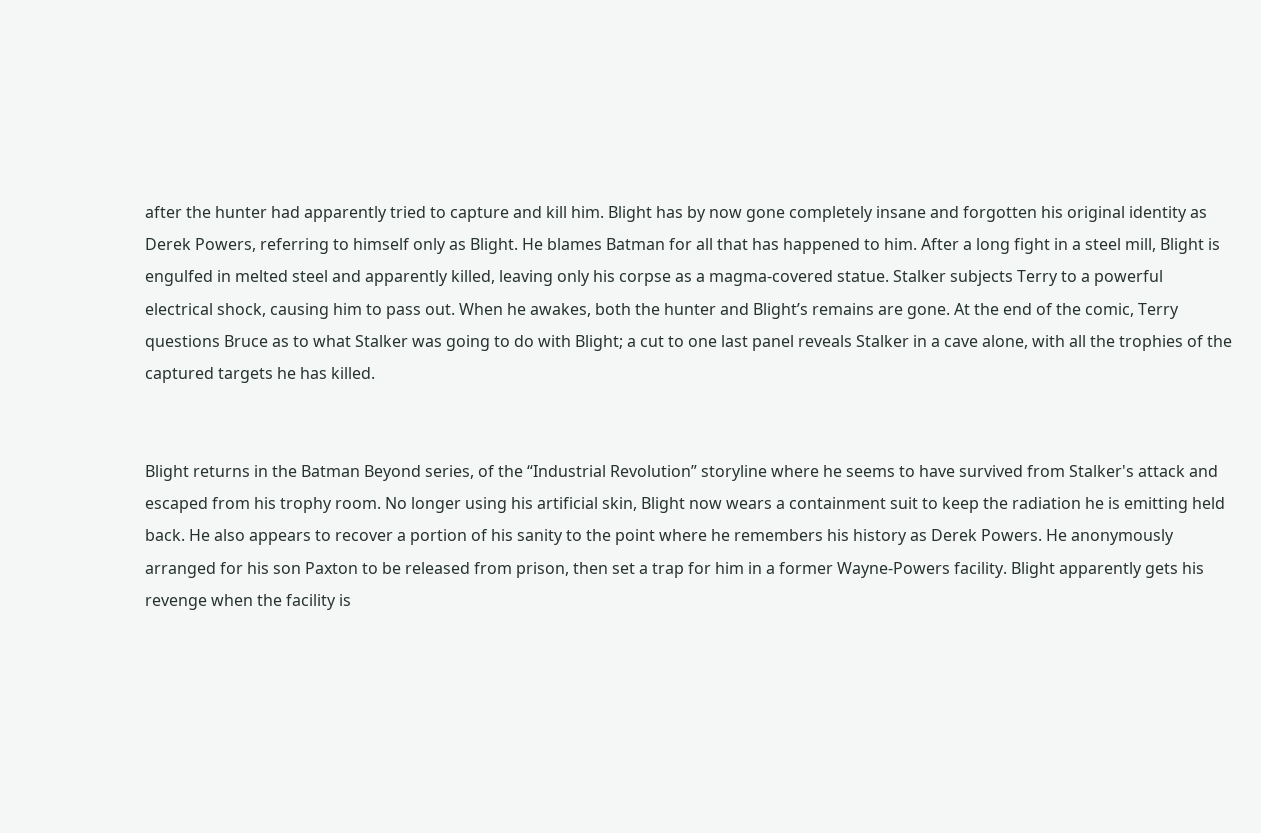after the hunter had apparently tried to capture and kill him. Blight has by now gone completely insane and forgotten his original identity as Derek Powers, referring to himself only as Blight. He blames Batman for all that has happened to him. After a long fight in a steel mill, Blight is engulfed in melted steel and apparently killed, leaving only his corpse as a magma-covered statue. Stalker subjects Terry to a powerful electrical shock, causing him to pass out. When he awakes, both the hunter and Blight’s remains are gone. At the end of the comic, Terry questions Bruce as to what Stalker was going to do with Blight; a cut to one last panel reveals Stalker in a cave alone, with all the trophies of the captured targets he has killed.


Blight returns in the Batman Beyond series, of the “Industrial Revolution” storyline where he seems to have survived from Stalker's attack and escaped from his trophy room. No longer using his artificial skin, Blight now wears a containment suit to keep the radiation he is emitting held back. He also appears to recover a portion of his sanity to the point where he remembers his history as Derek Powers. He anonymously arranged for his son Paxton to be released from prison, then set a trap for him in a former Wayne-Powers facility. Blight apparently gets his revenge when the facility is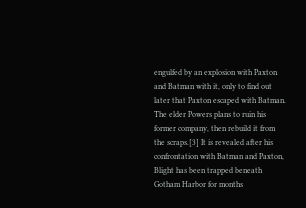engulfed by an explosion with Paxton and Batman with it, only to find out later that Paxton escaped with Batman. The elder Powers plans to ruin his former company, then rebuild it from the scraps.[3] It is revealed after his confrontation with Batman and Paxton, Blight has been trapped beneath Gotham Harbor for months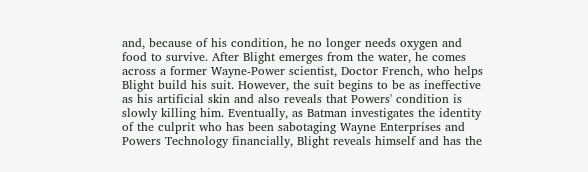and, because of his condition, he no longer needs oxygen and food to survive. After Blight emerges from the water, he comes across a former Wayne-Power scientist, Doctor French, who helps Blight build his suit. However, the suit begins to be as ineffective as his artificial skin and also reveals that Powers' condition is slowly killing him. Eventually, as Batman investigates the identity of the culprit who has been sabotaging Wayne Enterprises and Powers Technology financially, Blight reveals himself and has the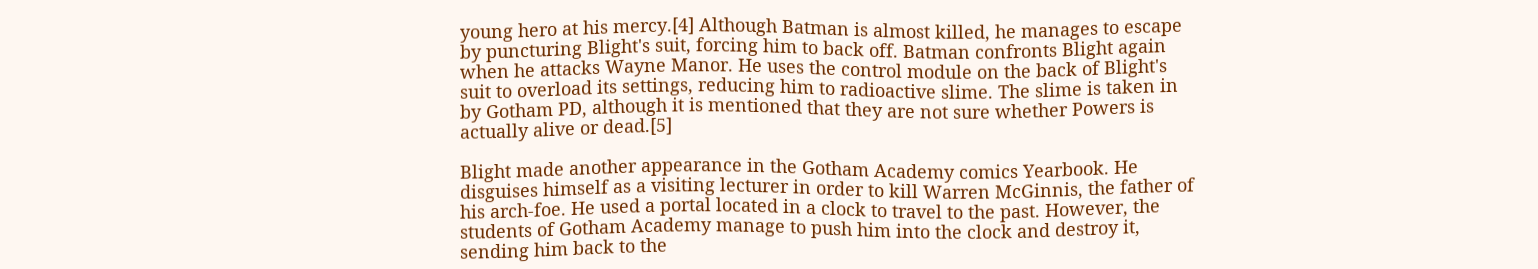young hero at his mercy.[4] Although Batman is almost killed, he manages to escape by puncturing Blight's suit, forcing him to back off. Batman confronts Blight again when he attacks Wayne Manor. He uses the control module on the back of Blight's suit to overload its settings, reducing him to radioactive slime. The slime is taken in by Gotham PD, although it is mentioned that they are not sure whether Powers is actually alive or dead.[5]

Blight made another appearance in the Gotham Academy comics Yearbook. He disguises himself as a visiting lecturer in order to kill Warren McGinnis, the father of his arch-foe. He used a portal located in a clock to travel to the past. However, the students of Gotham Academy manage to push him into the clock and destroy it, sending him back to the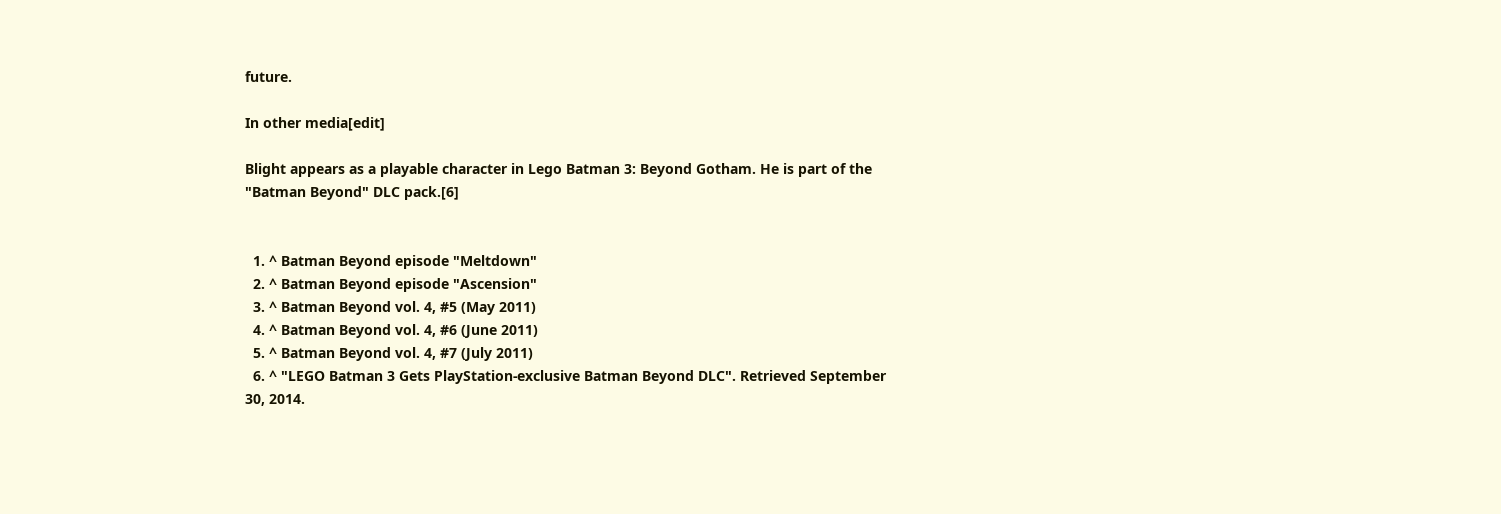future.

In other media[edit]

Blight appears as a playable character in Lego Batman 3: Beyond Gotham. He is part of the "Batman Beyond" DLC pack.[6]


  1. ^ Batman Beyond episode "Meltdown"
  2. ^ Batman Beyond episode "Ascension"
  3. ^ Batman Beyond vol. 4, #5 (May 2011)
  4. ^ Batman Beyond vol. 4, #6 (June 2011)
  5. ^ Batman Beyond vol. 4, #7 (July 2011)
  6. ^ "LEGO Batman 3 Gets PlayStation-exclusive Batman Beyond DLC". Retrieved September 30, 2014.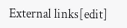External links[edit]